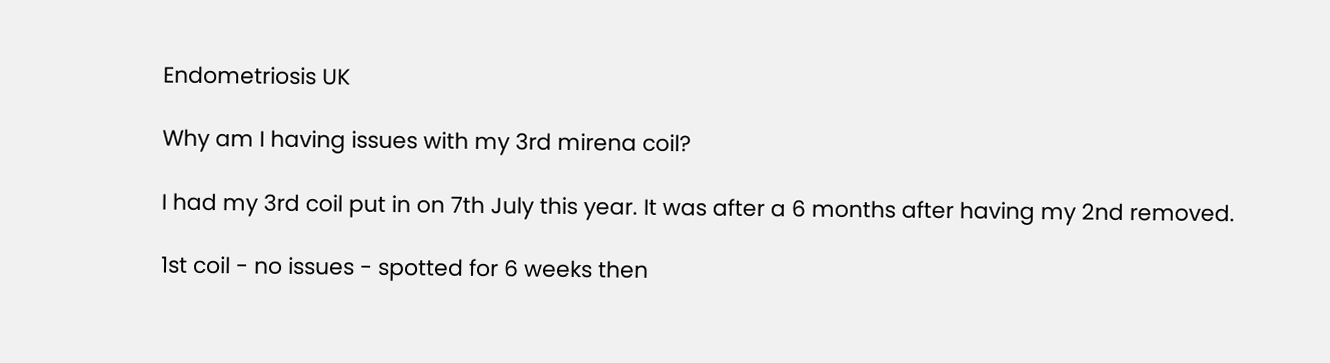Endometriosis UK

Why am I having issues with my 3rd mirena coil?

I had my 3rd coil put in on 7th July this year. It was after a 6 months after having my 2nd removed.

1st coil - no issues - spotted for 6 weeks then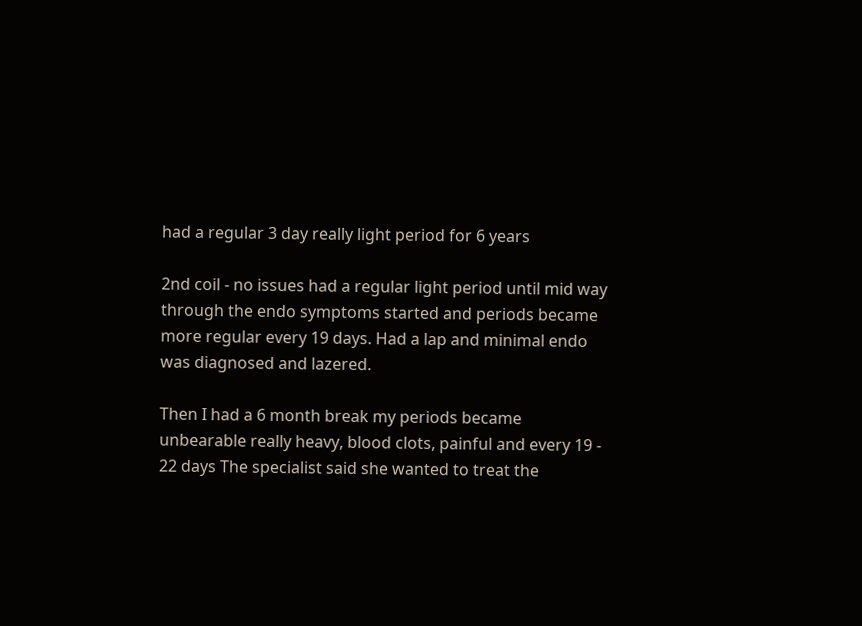had a regular 3 day really light period for 6 years

2nd coil - no issues had a regular light period until mid way through the endo symptoms started and periods became more regular every 19 days. Had a lap and minimal endo was diagnosed and lazered.

Then I had a 6 month break my periods became unbearable really heavy, blood clots, painful and every 19 - 22 days The specialist said she wanted to treat the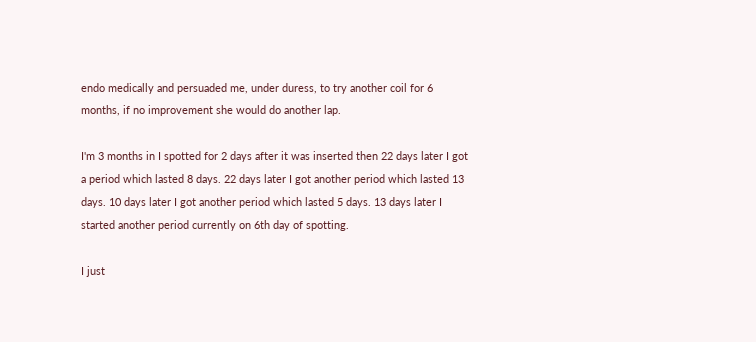endo medically and persuaded me, under duress, to try another coil for 6 months, if no improvement she would do another lap.

I'm 3 months in I spotted for 2 days after it was inserted then 22 days later I got a period which lasted 8 days. 22 days later I got another period which lasted 13 days. 10 days later I got another period which lasted 5 days. 13 days later I started another period currently on 6th day of spotting.

I just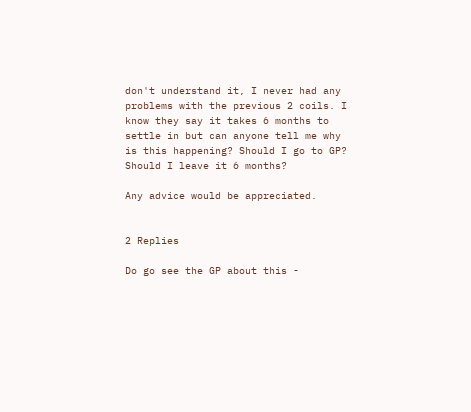don't understand it, I never had any problems with the previous 2 coils. I know they say it takes 6 months to settle in but can anyone tell me why is this happening? Should I go to GP? Should I leave it 6 months?

Any advice would be appreciated.


2 Replies

Do go see the GP about this -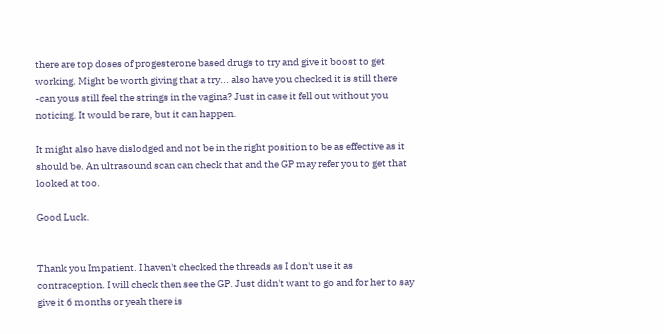there are top doses of progesterone based drugs to try and give it boost to get working. Might be worth giving that a try... also have you checked it is still there -can yous still feel the strings in the vagina? Just in case it fell out without you noticing. It would be rare, but it can happen.

It might also have dislodged and not be in the right position to be as effective as it should be. An ultrasound scan can check that and the GP may refer you to get that looked at too.

Good Luck.


Thank you Impatient. I haven't checked the threads as I don't use it as contraception. I will check then see the GP. Just didn't want to go and for her to say give it 6 months or yeah there is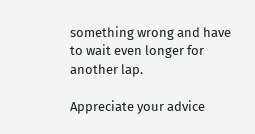something wrong and have to wait even longer for another lap.

Appreciate your advice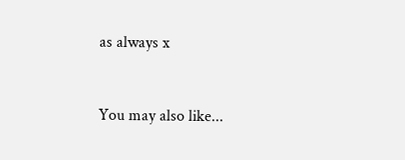as always x


You may also like...